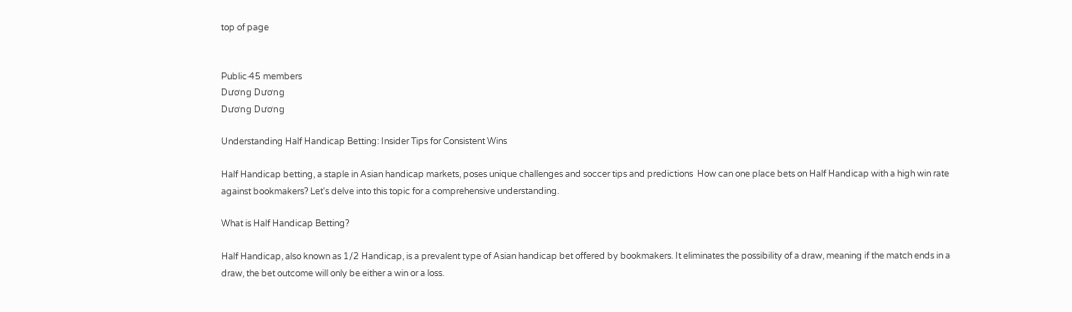top of page


Public·45 members
Dương Dương
Dương Dương

Understanding Half Handicap Betting: Insider Tips for Consistent Wins

Half Handicap betting, a staple in Asian handicap markets, poses unique challenges and soccer tips and predictions  How can one place bets on Half Handicap with a high win rate against bookmakers? Let's delve into this topic for a comprehensive understanding.

What is Half Handicap Betting?

Half Handicap, also known as 1/2 Handicap, is a prevalent type of Asian handicap bet offered by bookmakers. It eliminates the possibility of a draw, meaning if the match ends in a draw, the bet outcome will only be either a win or a loss.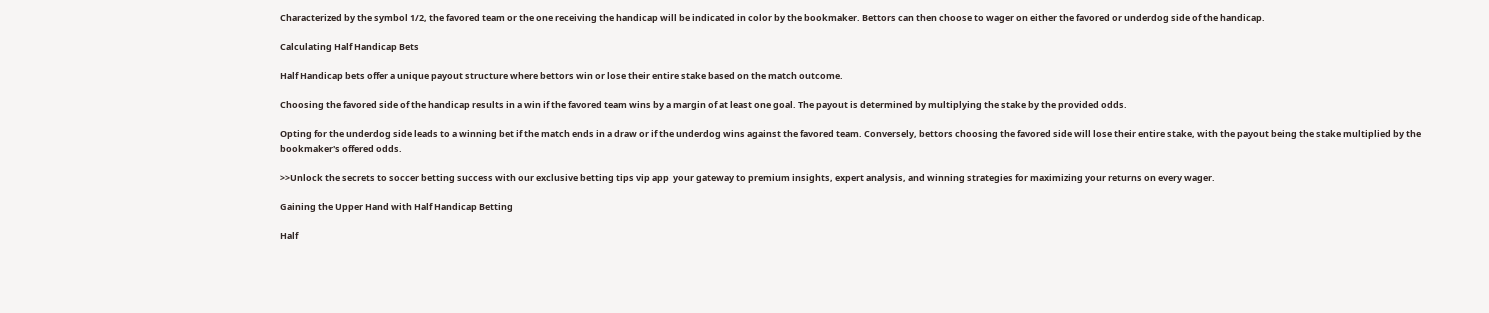Characterized by the symbol 1/2, the favored team or the one receiving the handicap will be indicated in color by the bookmaker. Bettors can then choose to wager on either the favored or underdog side of the handicap.

Calculating Half Handicap Bets

Half Handicap bets offer a unique payout structure where bettors win or lose their entire stake based on the match outcome.

Choosing the favored side of the handicap results in a win if the favored team wins by a margin of at least one goal. The payout is determined by multiplying the stake by the provided odds.

Opting for the underdog side leads to a winning bet if the match ends in a draw or if the underdog wins against the favored team. Conversely, bettors choosing the favored side will lose their entire stake, with the payout being the stake multiplied by the bookmaker's offered odds.

>>Unlock the secrets to soccer betting success with our exclusive betting tips vip app  your gateway to premium insights, expert analysis, and winning strategies for maximizing your returns on every wager.

Gaining the Upper Hand with Half Handicap Betting

Half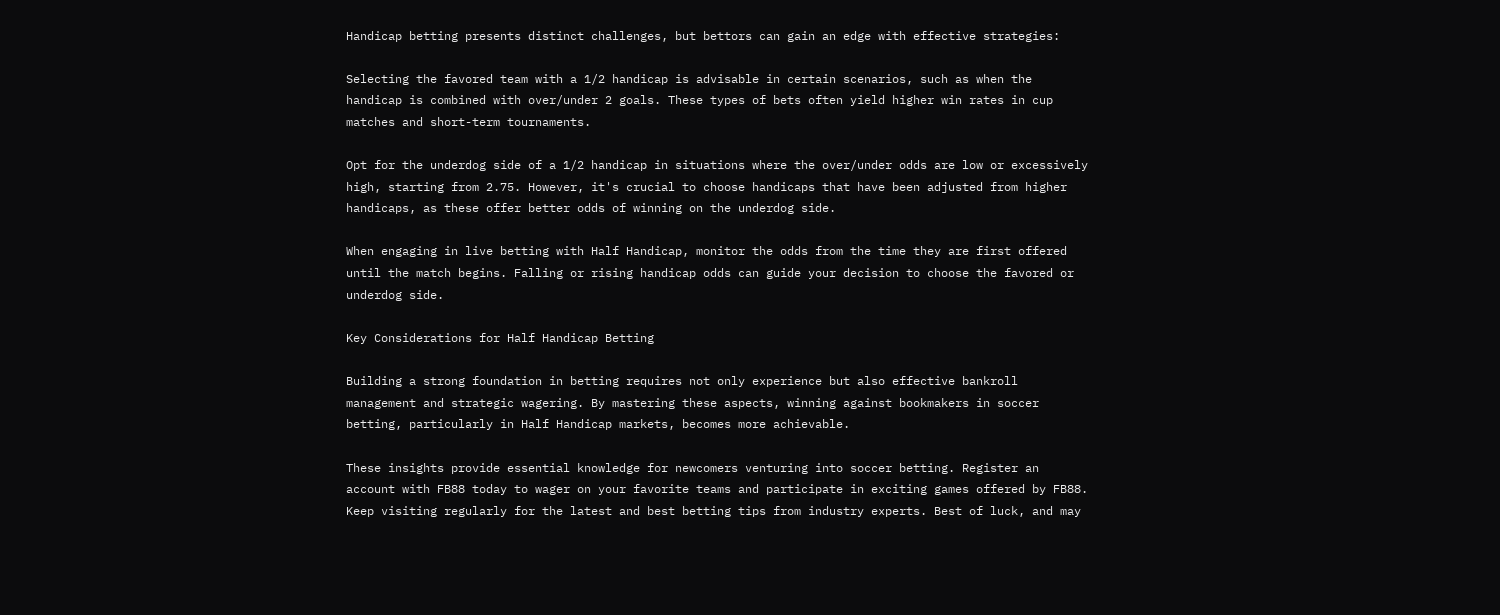Handicap betting presents distinct challenges, but bettors can gain an edge with effective strategies:

Selecting the favored team with a 1/2 handicap is advisable in certain scenarios, such as when the handicap is combined with over/under 2 goals. These types of bets often yield higher win rates in cup matches and short-term tournaments.

Opt for the underdog side of a 1/2 handicap in situations where the over/under odds are low or excessively high, starting from 2.75. However, it's crucial to choose handicaps that have been adjusted from higher handicaps, as these offer better odds of winning on the underdog side.

When engaging in live betting with Half Handicap, monitor the odds from the time they are first offered until the match begins. Falling or rising handicap odds can guide your decision to choose the favored or underdog side.

Key Considerations for Half Handicap Betting

Building a strong foundation in betting requires not only experience but also effective bankroll management and strategic wagering. By mastering these aspects, winning against bookmakers in soccer betting, particularly in Half Handicap markets, becomes more achievable.

These insights provide essential knowledge for newcomers venturing into soccer betting. Register an account with FB88 today to wager on your favorite teams and participate in exciting games offered by FB88. Keep visiting regularly for the latest and best betting tips from industry experts. Best of luck, and may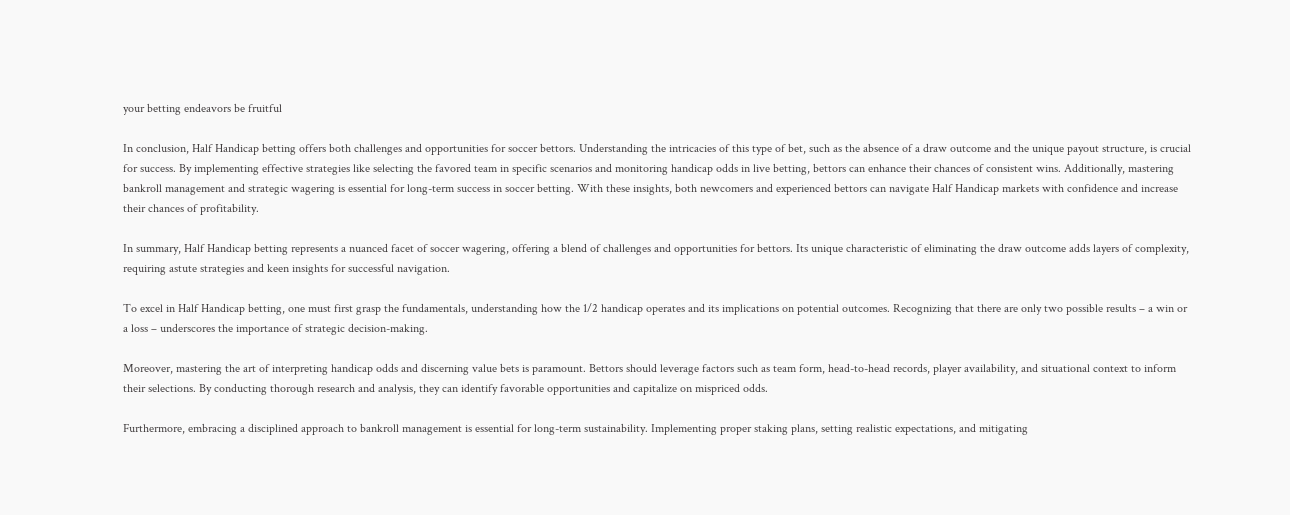your betting endeavors be fruitful

In conclusion, Half Handicap betting offers both challenges and opportunities for soccer bettors. Understanding the intricacies of this type of bet, such as the absence of a draw outcome and the unique payout structure, is crucial for success. By implementing effective strategies like selecting the favored team in specific scenarios and monitoring handicap odds in live betting, bettors can enhance their chances of consistent wins. Additionally, mastering bankroll management and strategic wagering is essential for long-term success in soccer betting. With these insights, both newcomers and experienced bettors can navigate Half Handicap markets with confidence and increase their chances of profitability.

In summary, Half Handicap betting represents a nuanced facet of soccer wagering, offering a blend of challenges and opportunities for bettors. Its unique characteristic of eliminating the draw outcome adds layers of complexity, requiring astute strategies and keen insights for successful navigation.

To excel in Half Handicap betting, one must first grasp the fundamentals, understanding how the 1/2 handicap operates and its implications on potential outcomes. Recognizing that there are only two possible results – a win or a loss – underscores the importance of strategic decision-making.

Moreover, mastering the art of interpreting handicap odds and discerning value bets is paramount. Bettors should leverage factors such as team form, head-to-head records, player availability, and situational context to inform their selections. By conducting thorough research and analysis, they can identify favorable opportunities and capitalize on mispriced odds.

Furthermore, embracing a disciplined approach to bankroll management is essential for long-term sustainability. Implementing proper staking plans, setting realistic expectations, and mitigating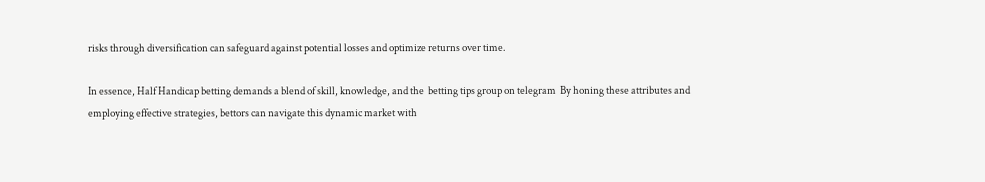risks through diversification can safeguard against potential losses and optimize returns over time.

In essence, Half Handicap betting demands a blend of skill, knowledge, and the  betting tips group on telegram  By honing these attributes and employing effective strategies, bettors can navigate this dynamic market with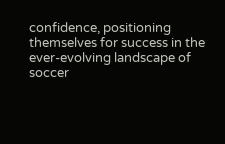confidence, positioning themselves for success in the ever-evolving landscape of soccer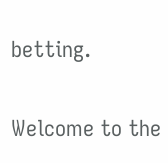betting.


Welcome to the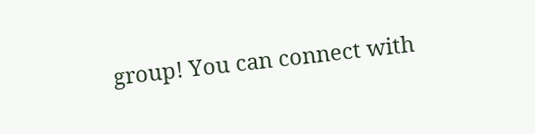group! You can connect with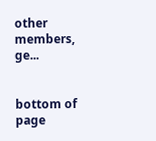other members, ge...


bottom of page